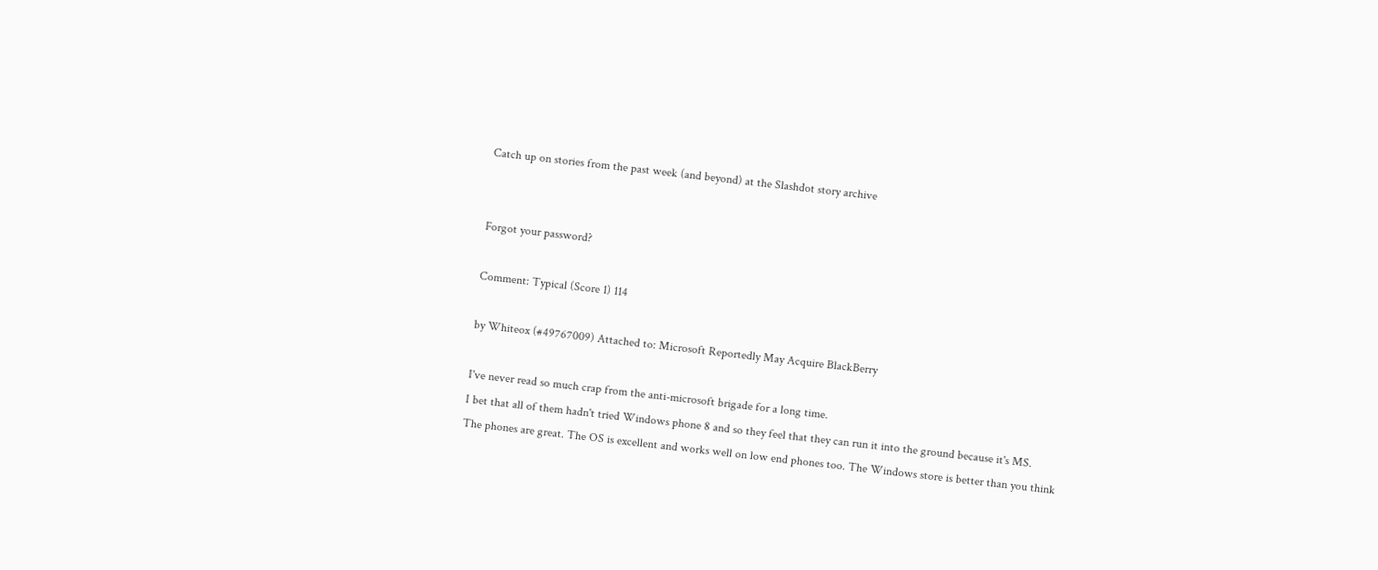Catch up on stories from the past week (and beyond) at the Slashdot story archive


Forgot your password?

Comment: Typical (Score 1) 114

by Whiteox (#49767009) Attached to: Microsoft Reportedly May Acquire BlackBerry

I've never read so much crap from the anti-microsoft brigade for a long time.
I bet that all of them hadn't tried Windows phone 8 and so they feel that they can run it into the ground because it's MS.
The phones are great. The OS is excellent and works well on low end phones too. The Windows store is better than you think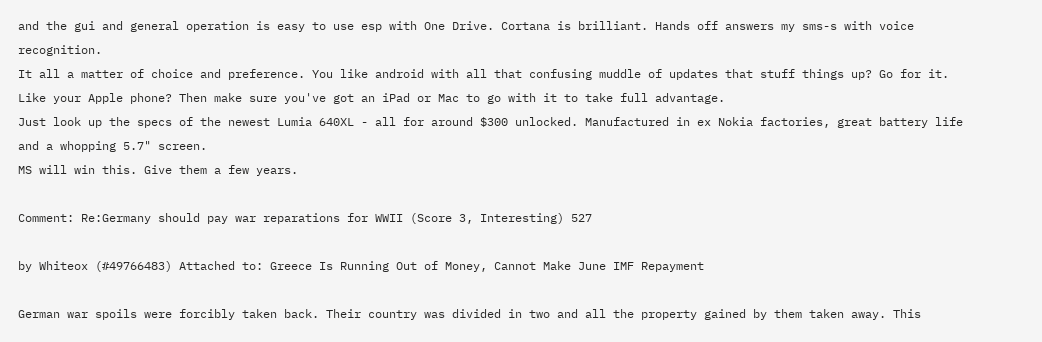and the gui and general operation is easy to use esp with One Drive. Cortana is brilliant. Hands off answers my sms-s with voice recognition.
It all a matter of choice and preference. You like android with all that confusing muddle of updates that stuff things up? Go for it. Like your Apple phone? Then make sure you've got an iPad or Mac to go with it to take full advantage.
Just look up the specs of the newest Lumia 640XL - all for around $300 unlocked. Manufactured in ex Nokia factories, great battery life and a whopping 5.7" screen.
MS will win this. Give them a few years.

Comment: Re:Germany should pay war reparations for WWII (Score 3, Interesting) 527

by Whiteox (#49766483) Attached to: Greece Is Running Out of Money, Cannot Make June IMF Repayment

German war spoils were forcibly taken back. Their country was divided in two and all the property gained by them taken away. This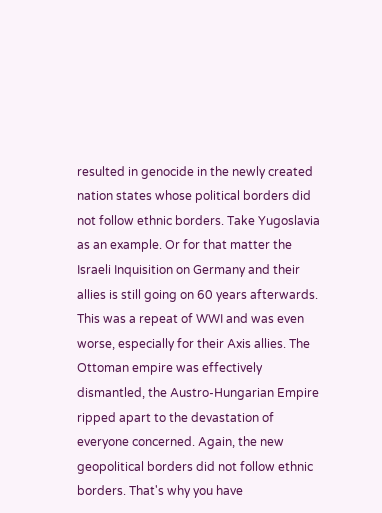resulted in genocide in the newly created nation states whose political borders did not follow ethnic borders. Take Yugoslavia as an example. Or for that matter the Israeli Inquisition on Germany and their allies is still going on 60 years afterwards.
This was a repeat of WWI and was even worse, especially for their Axis allies. The Ottoman empire was effectively dismantled, the Austro-Hungarian Empire ripped apart to the devastation of everyone concerned. Again, the new geopolitical borders did not follow ethnic borders. That's why you have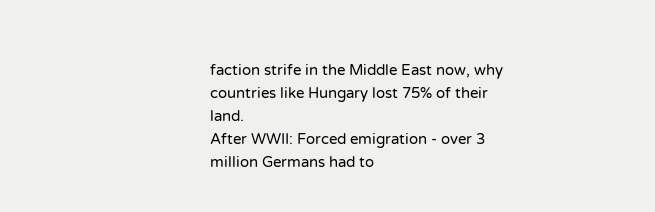faction strife in the Middle East now, why countries like Hungary lost 75% of their land.
After WWII: Forced emigration - over 3 million Germans had to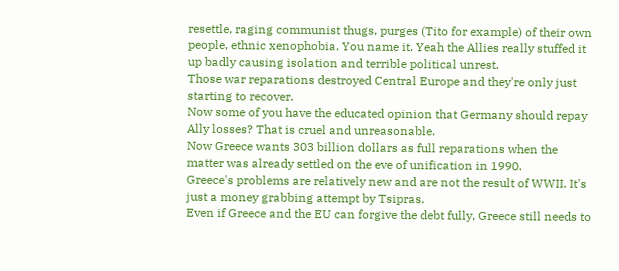resettle, raging communist thugs, purges (Tito for example) of their own people, ethnic xenophobia. You name it. Yeah the Allies really stuffed it up badly causing isolation and terrible political unrest.
Those war reparations destroyed Central Europe and they're only just starting to recover.
Now some of you have the educated opinion that Germany should repay Ally losses? That is cruel and unreasonable.
Now Greece wants 303 billion dollars as full reparations when the matter was already settled on the eve of unification in 1990.
Greece's problems are relatively new and are not the result of WWII. It's just a money grabbing attempt by Tsipras.
Even if Greece and the EU can forgive the debt fully, Greece still needs to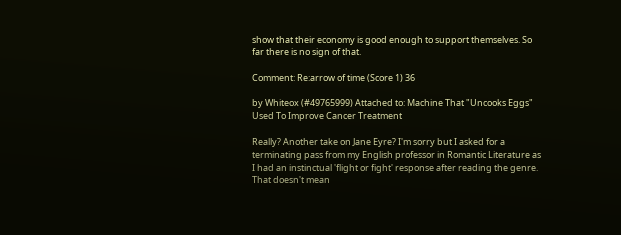show that their economy is good enough to support themselves. So far there is no sign of that.

Comment: Re:arrow of time (Score 1) 36

by Whiteox (#49765999) Attached to: Machine That "Uncooks Eggs" Used To Improve Cancer Treatment

Really? Another take on Jane Eyre? I'm sorry but I asked for a terminating pass from my English professor in Romantic Literature as I had an instinctual 'flight or fight' response after reading the genre.
That doesn't mean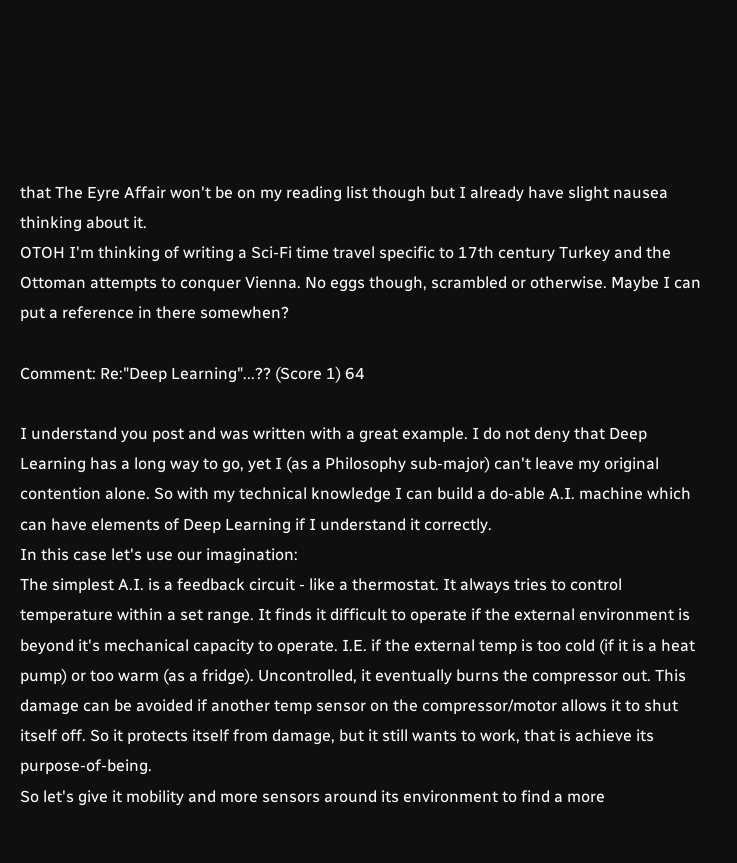that The Eyre Affair won't be on my reading list though but I already have slight nausea thinking about it.
OTOH I'm thinking of writing a Sci-Fi time travel specific to 17th century Turkey and the Ottoman attempts to conquer Vienna. No eggs though, scrambled or otherwise. Maybe I can put a reference in there somewhen?

Comment: Re:"Deep Learning"...?? (Score 1) 64

I understand you post and was written with a great example. I do not deny that Deep Learning has a long way to go, yet I (as a Philosophy sub-major) can't leave my original contention alone. So with my technical knowledge I can build a do-able A.I. machine which can have elements of Deep Learning if I understand it correctly.
In this case let's use our imagination:
The simplest A.I. is a feedback circuit - like a thermostat. It always tries to control temperature within a set range. It finds it difficult to operate if the external environment is beyond it's mechanical capacity to operate. I.E. if the external temp is too cold (if it is a heat pump) or too warm (as a fridge). Uncontrolled, it eventually burns the compressor out. This damage can be avoided if another temp sensor on the compressor/motor allows it to shut itself off. So it protects itself from damage, but it still wants to work, that is achieve its purpose-of-being.
So let's give it mobility and more sensors around its environment to find a more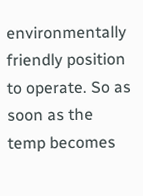environmentally friendly position to operate. So as soon as the temp becomes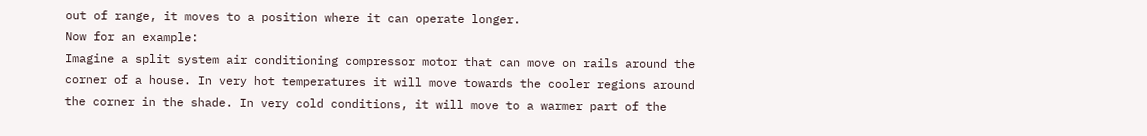out of range, it moves to a position where it can operate longer.
Now for an example:
Imagine a split system air conditioning compressor motor that can move on rails around the corner of a house. In very hot temperatures it will move towards the cooler regions around the corner in the shade. In very cold conditions, it will move to a warmer part of the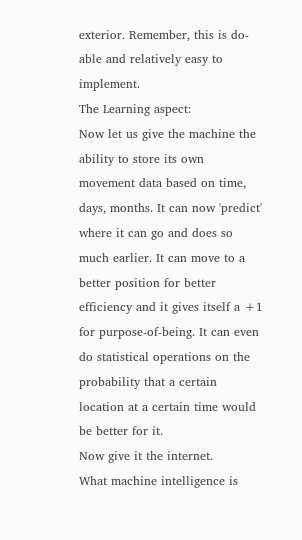exterior. Remember, this is do-able and relatively easy to implement.
The Learning aspect:
Now let us give the machine the ability to store its own movement data based on time, days, months. It can now 'predict' where it can go and does so much earlier. It can move to a better position for better efficiency and it gives itself a +1 for purpose-of-being. It can even do statistical operations on the probability that a certain location at a certain time would be better for it.
Now give it the internet.
What machine intelligence is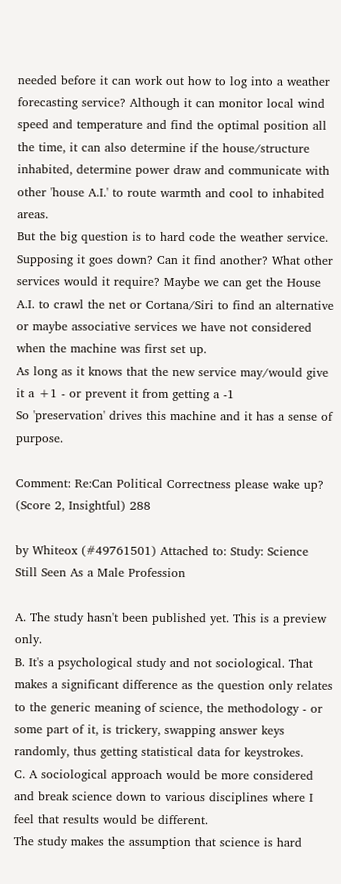needed before it can work out how to log into a weather forecasting service? Although it can monitor local wind speed and temperature and find the optimal position all the time, it can also determine if the house/structure inhabited, determine power draw and communicate with other 'house A.I.' to route warmth and cool to inhabited areas.
But the big question is to hard code the weather service. Supposing it goes down? Can it find another? What other services would it require? Maybe we can get the House A.I. to crawl the net or Cortana/Siri to find an alternative or maybe associative services we have not considered when the machine was first set up.
As long as it knows that the new service may/would give it a +1 - or prevent it from getting a -1
So 'preservation' drives this machine and it has a sense of purpose.

Comment: Re:Can Political Correctness please wake up? (Score 2, Insightful) 288

by Whiteox (#49761501) Attached to: Study: Science Still Seen As a Male Profession

A. The study hasn't been published yet. This is a preview only.
B. It's a psychological study and not sociological. That makes a significant difference as the question only relates to the generic meaning of science, the methodology - or some part of it, is trickery, swapping answer keys randomly, thus getting statistical data for keystrokes.
C. A sociological approach would be more considered and break science down to various disciplines where I feel that results would be different.
The study makes the assumption that science is hard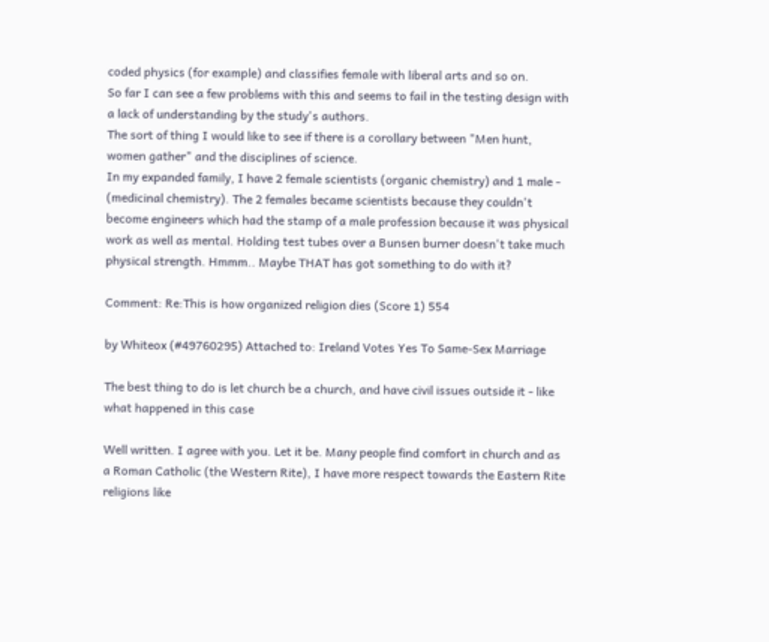coded physics (for example) and classifies female with liberal arts and so on.
So far I can see a few problems with this and seems to fail in the testing design with a lack of understanding by the study's authors.
The sort of thing I would like to see if there is a corollary between "Men hunt, women gather" and the disciplines of science.
In my expanded family, I have 2 female scientists (organic chemistry) and 1 male - (medicinal chemistry). The 2 females became scientists because they couldn't become engineers which had the stamp of a male profession because it was physical work as well as mental. Holding test tubes over a Bunsen burner doesn't take much physical strength. Hmmm.. Maybe THAT has got something to do with it?

Comment: Re:This is how organized religion dies (Score 1) 554

by Whiteox (#49760295) Attached to: Ireland Votes Yes To Same-Sex Marriage

The best thing to do is let church be a church, and have civil issues outside it - like what happened in this case

Well written. I agree with you. Let it be. Many people find comfort in church and as a Roman Catholic (the Western Rite), I have more respect towards the Eastern Rite religions like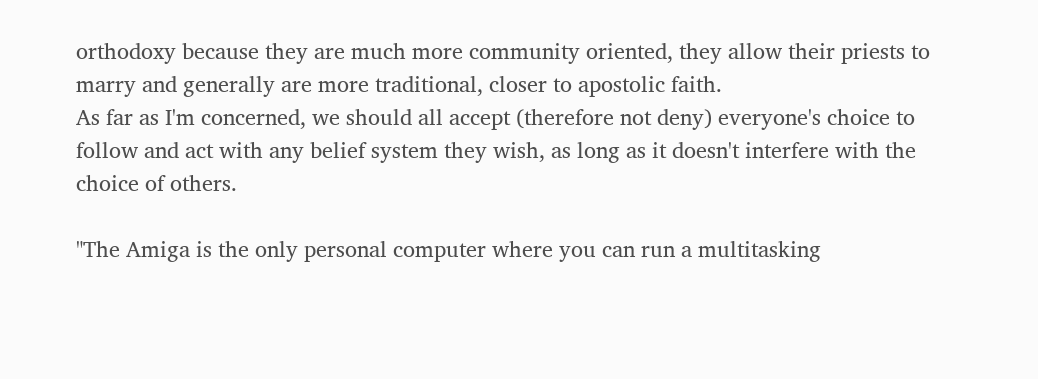orthodoxy because they are much more community oriented, they allow their priests to marry and generally are more traditional, closer to apostolic faith.
As far as I'm concerned, we should all accept (therefore not deny) everyone's choice to follow and act with any belief system they wish, as long as it doesn't interfere with the choice of others.

"The Amiga is the only personal computer where you can run a multitasking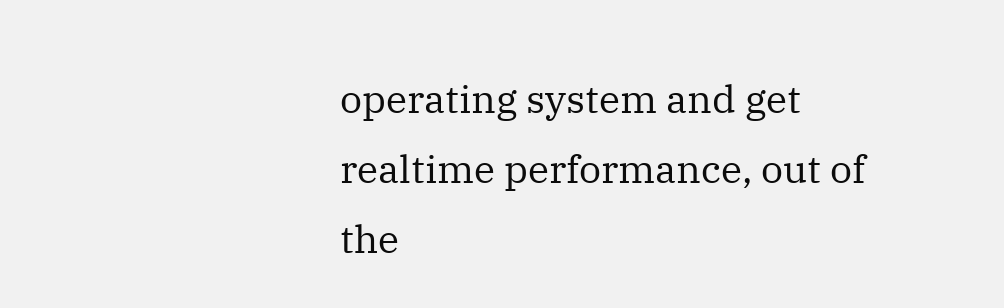operating system and get realtime performance, out of the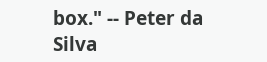box." -- Peter da Silva